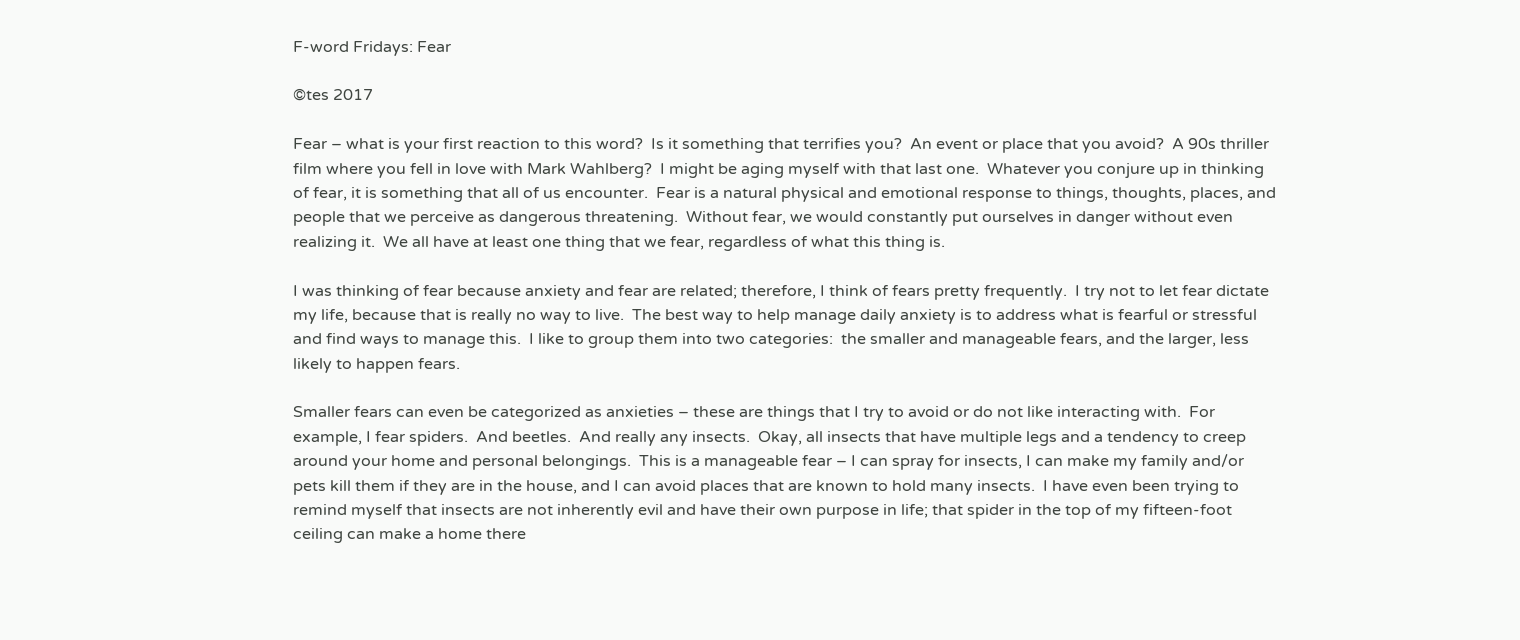F-word Fridays: Fear

©tes 2017

Fear – what is your first reaction to this word?  Is it something that terrifies you?  An event or place that you avoid?  A 90s thriller film where you fell in love with Mark Wahlberg?  I might be aging myself with that last one.  Whatever you conjure up in thinking of fear, it is something that all of us encounter.  Fear is a natural physical and emotional response to things, thoughts, places, and people that we perceive as dangerous threatening.  Without fear, we would constantly put ourselves in danger without even realizing it.  We all have at least one thing that we fear, regardless of what this thing is.

I was thinking of fear because anxiety and fear are related; therefore, I think of fears pretty frequently.  I try not to let fear dictate my life, because that is really no way to live.  The best way to help manage daily anxiety is to address what is fearful or stressful and find ways to manage this.  I like to group them into two categories:  the smaller and manageable fears, and the larger, less likely to happen fears.

Smaller fears can even be categorized as anxieties – these are things that I try to avoid or do not like interacting with.  For example, I fear spiders.  And beetles.  And really any insects.  Okay, all insects that have multiple legs and a tendency to creep around your home and personal belongings.  This is a manageable fear – I can spray for insects, I can make my family and/or pets kill them if they are in the house, and I can avoid places that are known to hold many insects.  I have even been trying to remind myself that insects are not inherently evil and have their own purpose in life; that spider in the top of my fifteen-foot ceiling can make a home there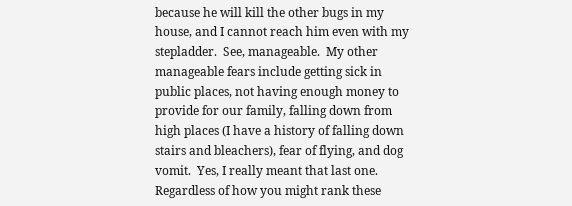because he will kill the other bugs in my house, and I cannot reach him even with my stepladder.  See, manageable.  My other manageable fears include getting sick in public places, not having enough money to provide for our family, falling down from high places (I have a history of falling down stairs and bleachers), fear of flying, and dog vomit.  Yes, I really meant that last one.  Regardless of how you might rank these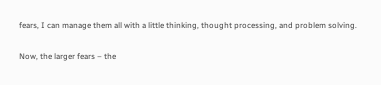fears, I can manage them all with a little thinking, thought processing, and problem solving.

Now, the larger fears – the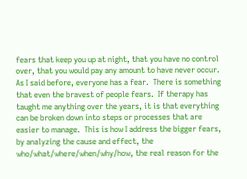fears that keep you up at night, that you have no control over, that you would pay any amount to have never occur.  As I said before, everyone has a fear.  There is something that even the bravest of people fears.  If therapy has taught me anything over the years, it is that everything can be broken down into steps or processes that are easier to manage.  This is how I address the bigger fears, by analyzing the cause and effect, the who/what/where/when/why/how, the real reason for the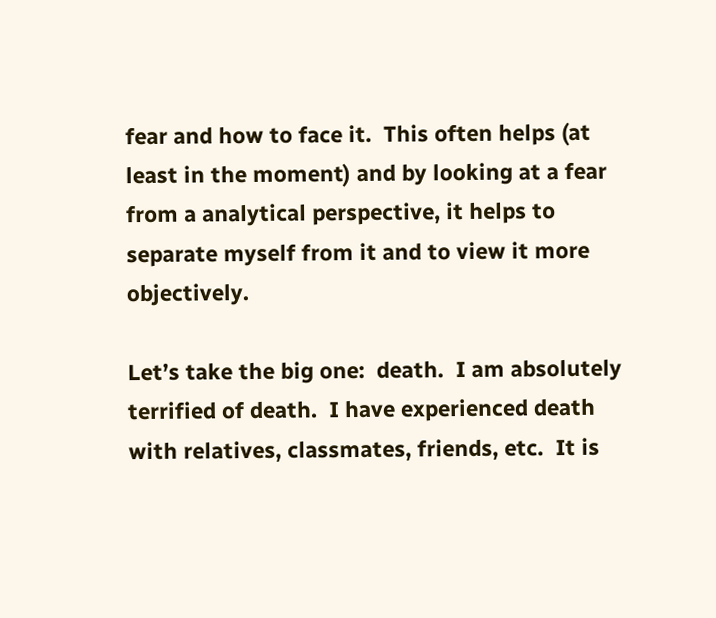fear and how to face it.  This often helps (at least in the moment) and by looking at a fear from a analytical perspective, it helps to separate myself from it and to view it more objectively.

Let’s take the big one:  death.  I am absolutely terrified of death.  I have experienced death with relatives, classmates, friends, etc.  It is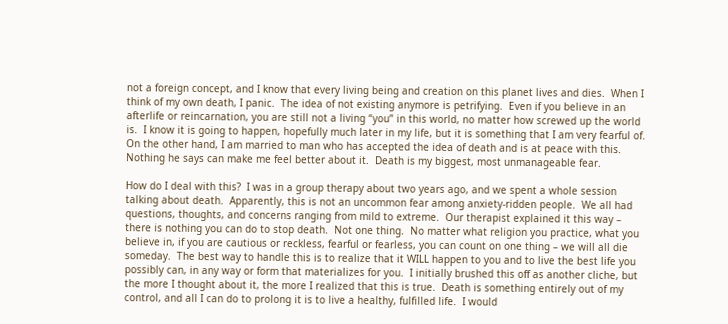not a foreign concept, and I know that every living being and creation on this planet lives and dies.  When I think of my own death, I panic.  The idea of not existing anymore is petrifying.  Even if you believe in an afterlife or reincarnation, you are still not a living “you” in this world, no matter how screwed up the world is.  I know it is going to happen, hopefully much later in my life, but it is something that I am very fearful of.  On the other hand, I am married to man who has accepted the idea of death and is at peace with this.  Nothing he says can make me feel better about it.  Death is my biggest, most unmanageable fear.

How do I deal with this?  I was in a group therapy about two years ago, and we spent a whole session talking about death.  Apparently, this is not an uncommon fear among anxiety-ridden people.  We all had questions, thoughts, and concerns ranging from mild to extreme.  Our therapist explained it this way – there is nothing you can do to stop death.  Not one thing.  No matter what religion you practice, what you believe in, if you are cautious or reckless, fearful or fearless, you can count on one thing – we will all die someday.  The best way to handle this is to realize that it WILL happen to you and to live the best life you possibly can, in any way or form that materializes for you.  I initially brushed this off as another cliche, but the more I thought about it, the more I realized that this is true.  Death is something entirely out of my control, and all I can do to prolong it is to live a healthy, fulfilled life.  I would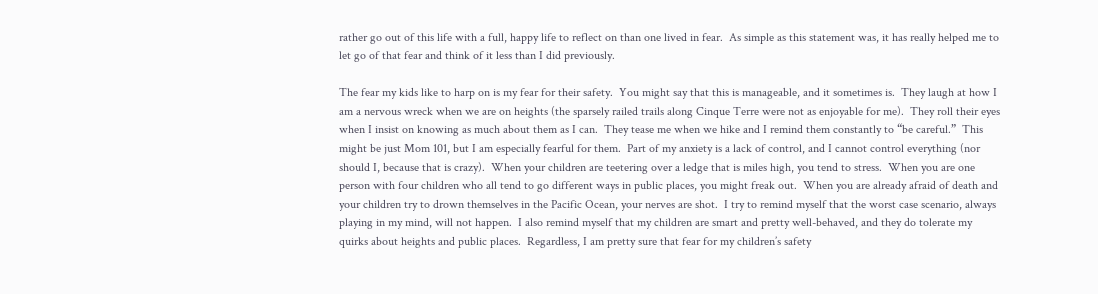rather go out of this life with a full, happy life to reflect on than one lived in fear.  As simple as this statement was, it has really helped me to let go of that fear and think of it less than I did previously.

The fear my kids like to harp on is my fear for their safety.  You might say that this is manageable, and it sometimes is.  They laugh at how I am a nervous wreck when we are on heights (the sparsely railed trails along Cinque Terre were not as enjoyable for me).  They roll their eyes when I insist on knowing as much about them as I can.  They tease me when we hike and I remind them constantly to “be careful.”  This might be just Mom 101, but I am especially fearful for them.  Part of my anxiety is a lack of control, and I cannot control everything (nor should I, because that is crazy).  When your children are teetering over a ledge that is miles high, you tend to stress.  When you are one person with four children who all tend to go different ways in public places, you might freak out.  When you are already afraid of death and your children try to drown themselves in the Pacific Ocean, your nerves are shot.  I try to remind myself that the worst case scenario, always playing in my mind, will not happen.  I also remind myself that my children are smart and pretty well-behaved, and they do tolerate my quirks about heights and public places.  Regardless, I am pretty sure that fear for my children’s safety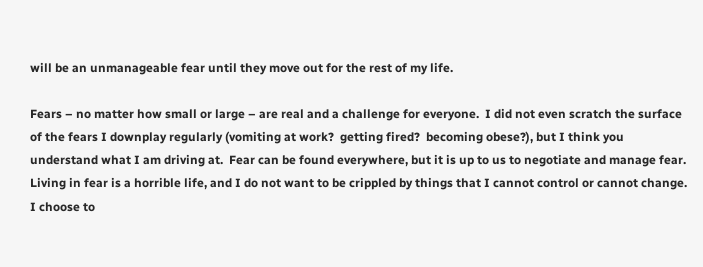will be an unmanageable fear until they move out for the rest of my life.

Fears – no matter how small or large – are real and a challenge for everyone.  I did not even scratch the surface of the fears I downplay regularly (vomiting at work?  getting fired?  becoming obese?), but I think you understand what I am driving at.  Fear can be found everywhere, but it is up to us to negotiate and manage fear.  Living in fear is a horrible life, and I do not want to be crippled by things that I cannot control or cannot change.  I choose to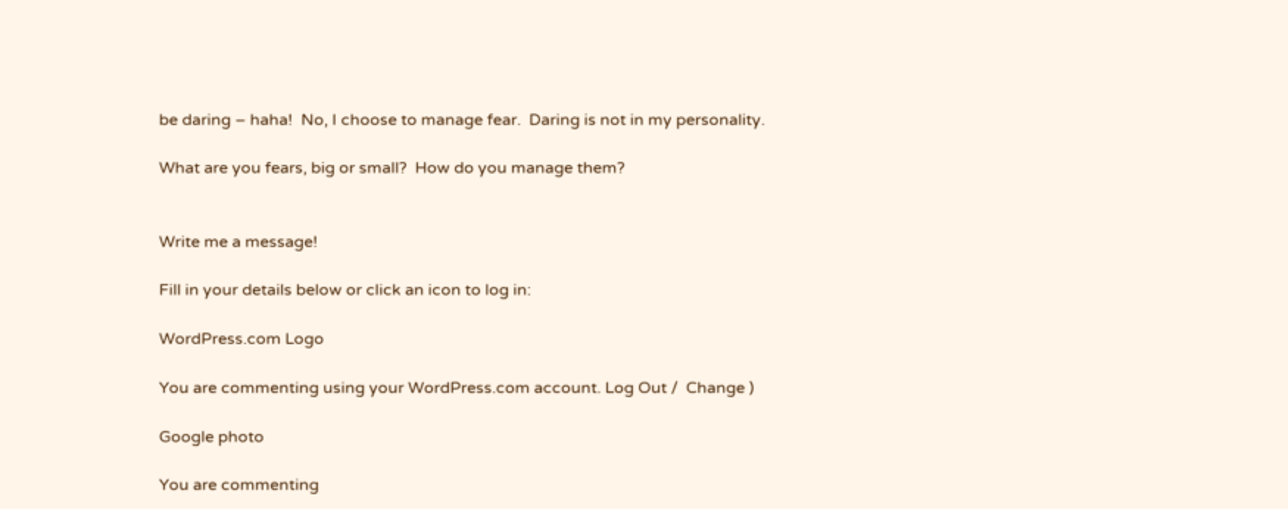be daring – haha!  No, I choose to manage fear.  Daring is not in my personality.

What are you fears, big or small?  How do you manage them?


Write me a message!

Fill in your details below or click an icon to log in:

WordPress.com Logo

You are commenting using your WordPress.com account. Log Out /  Change )

Google photo

You are commenting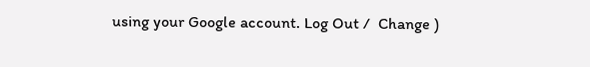using your Google account. Log Out /  Change )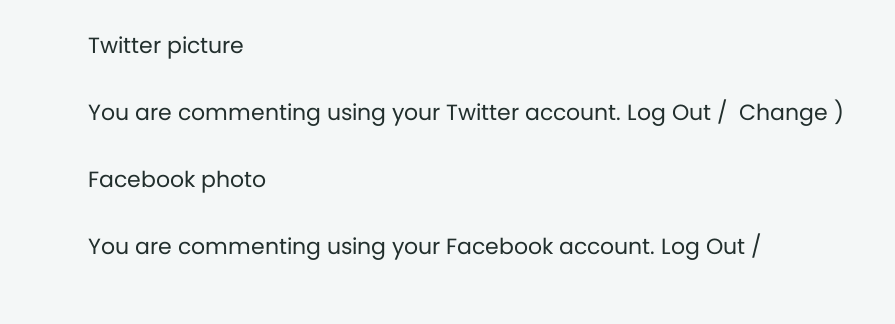Twitter picture

You are commenting using your Twitter account. Log Out /  Change )

Facebook photo

You are commenting using your Facebook account. Log Out /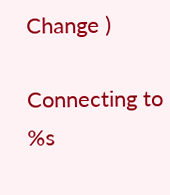Change )

Connecting to %s